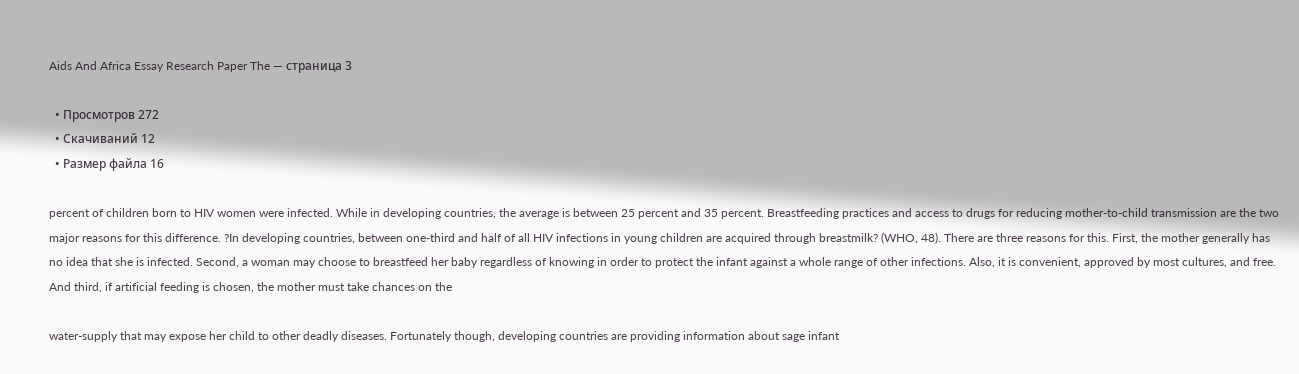Aids And Africa Essay Research Paper The — страница 3

  • Просмотров 272
  • Скачиваний 12
  • Размер файла 16

percent of children born to HIV women were infected. While in developing countries, the average is between 25 percent and 35 percent. Breastfeeding practices and access to drugs for reducing mother-to-child transmission are the two major reasons for this difference. ?In developing countries, between one-third and half of all HIV infections in young children are acquired through breastmilk? (WHO, 48). There are three reasons for this. First, the mother generally has no idea that she is infected. Second, a woman may choose to breastfeed her baby regardless of knowing in order to protect the infant against a whole range of other infections. Also, it is convenient, approved by most cultures, and free. And third, if artificial feeding is chosen, the mother must take chances on the

water-supply that may expose her child to other deadly diseases. Fortunately though, developing countries are providing information about sage infant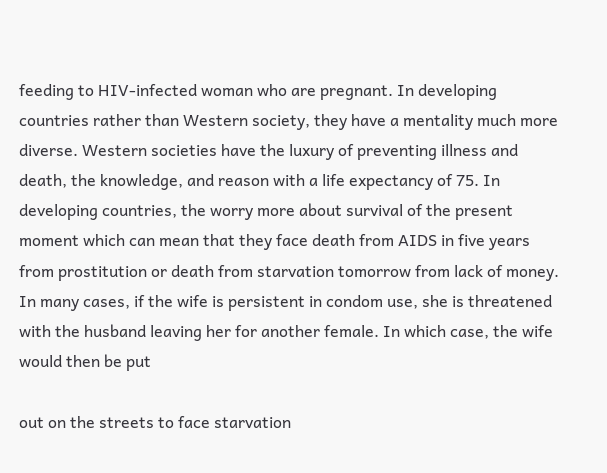feeding to HIV-infected woman who are pregnant. In developing countries rather than Western society, they have a mentality much more diverse. Western societies have the luxury of preventing illness and death, the knowledge, and reason with a life expectancy of 75. In developing countries, the worry more about survival of the present moment which can mean that they face death from AIDS in five years from prostitution or death from starvation tomorrow from lack of money. In many cases, if the wife is persistent in condom use, she is threatened with the husband leaving her for another female. In which case, the wife would then be put

out on the streets to face starvation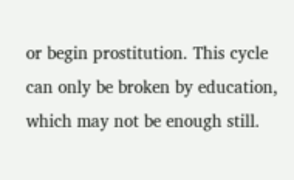or begin prostitution. This cycle can only be broken by education, which may not be enough still.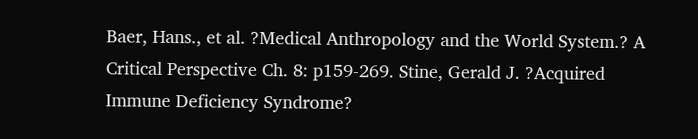Baer, Hans., et al. ?Medical Anthropology and the World System.? A Critical Perspective Ch. 8: p159-269. Stine, Gerald J. ?Acquired Immune Deficiency Syndrome?